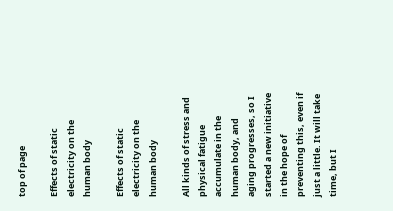top of page

Effects of static electricity on the human body

Effects of static electricity on the human body

All kinds of stress and physical fatigue accumulate in the human body, and aging progresses, so I started a new initiative in the hope of preventing this, even if just a little. It will take time, but I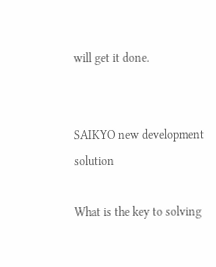will get it done.


SAIKYO new development solution

What is the key to solving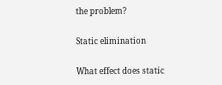the problem?

Static elimination

What effect does static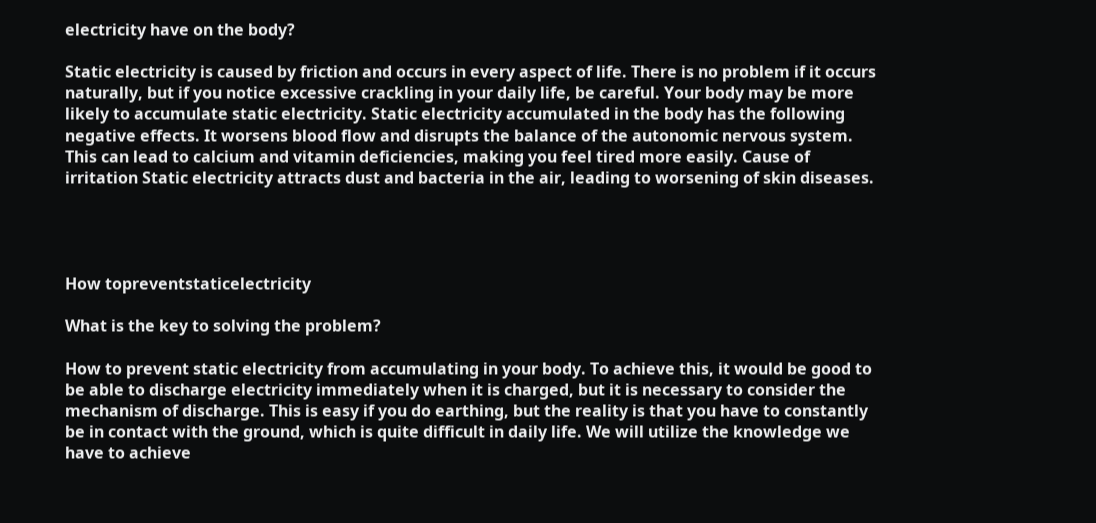electricity have on the body?

Static electricity is caused by friction and occurs in every aspect of life. There is no problem if it occurs naturally, but if you notice excessive crackling in your daily life, be careful. Your body may be more likely to accumulate static electricity. Static electricity accumulated in the body has the following negative effects. It worsens blood flow and disrupts the balance of the autonomic nervous system. This can lead to calcium and vitamin deficiencies, making you feel tired more easily. Cause of irritation Static electricity attracts dust and bacteria in the air, leading to worsening of skin diseases.




How topreventstaticelectricity

What is the key to solving the problem?

How to prevent static electricity from accumulating in your body. To achieve this, it would be good to be able to discharge electricity immediately when it is charged, but it is necessary to consider the mechanism of discharge. This is easy if you do earthing, but the reality is that you have to constantly be in contact with the ground, which is quite difficult in daily life. We will utilize the knowledge we have to achieve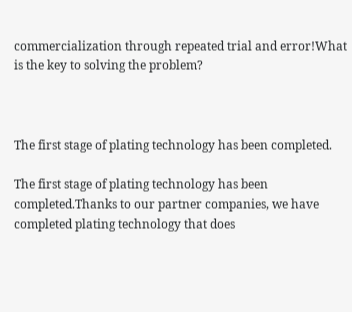commercialization through repeated trial and error!What is the key to solving the problem?



The first stage of plating technology has been completed.

The first stage of plating technology has been completed.Thanks to our partner companies, we have completed plating technology that does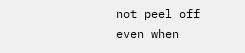not peel off even when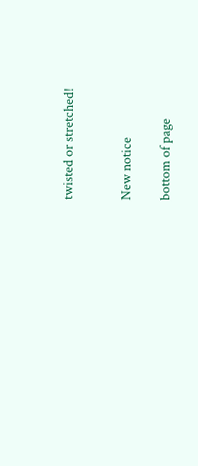twisted or stretched!


New notice

bottom of page